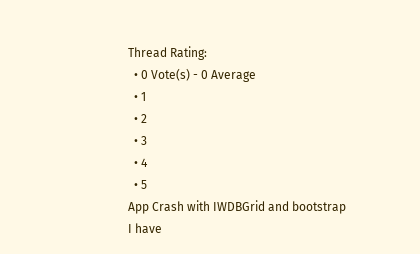Thread Rating:
  • 0 Vote(s) - 0 Average
  • 1
  • 2
  • 3
  • 4
  • 5
App Crash with IWDBGrid and bootstrap
I have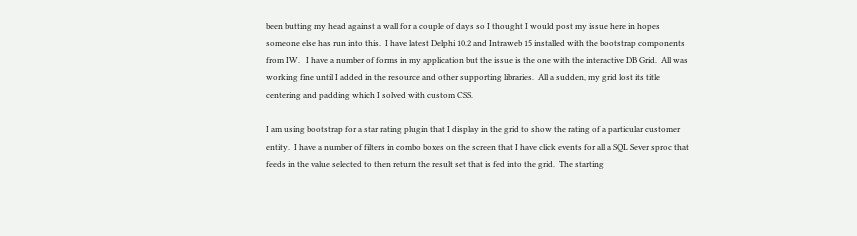been butting my head against a wall for a couple of days so I thought I would post my issue here in hopes someone else has run into this.  I have latest Delphi 10.2 and Intraweb 15 installed with the bootstrap components from IW.   I have a number of forms in my application but the issue is the one with the interactive DB Grid.  All was working fine until I added in the resource and other supporting libraries.  All a sudden, my grid lost its title centering and padding which I solved with custom CSS.

I am using bootstrap for a star rating plugin that I display in the grid to show the rating of a particular customer entity.  I have a number of filters in combo boxes on the screen that I have click events for all a SQL Sever sproc that feeds in the value selected to then return the result set that is fed into the grid.  The starting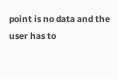point is no data and the user has to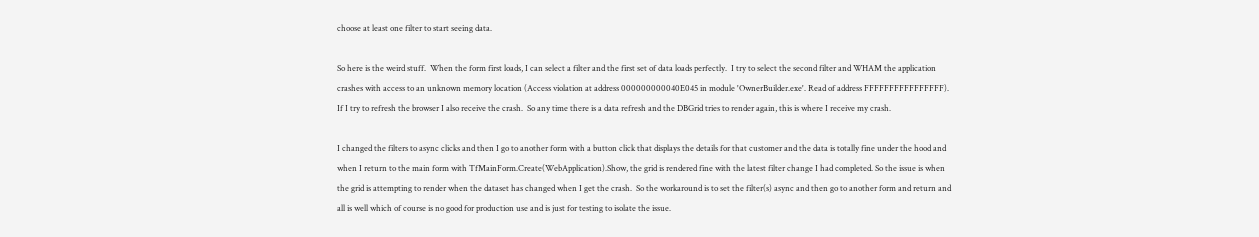choose at least one filter to start seeing data.

So here is the weird stuff.  When the form first loads, I can select a filter and the first set of data loads perfectly.  I try to select the second filter and WHAM the application crashes with access to an unknown memory location (Access violation at address 000000000040E045 in module 'OwnerBuilder.exe'. Read of address FFFFFFFFFFFFFFFF).  If I try to refresh the browser I also receive the crash.  So any time there is a data refresh and the DBGrid tries to render again, this is where I receive my crash.

I changed the filters to async clicks and then I go to another form with a button click that displays the details for that customer and the data is totally fine under the hood and when I return to the main form with TfMainForm.Create(WebApplication).Show, the grid is rendered fine with the latest filter change I had completed. So the issue is when the grid is attempting to render when the dataset has changed when I get the crash.  So the workaround is to set the filter(s) async and then go to another form and return and all is well which of course is no good for production use and is just for testing to isolate the issue.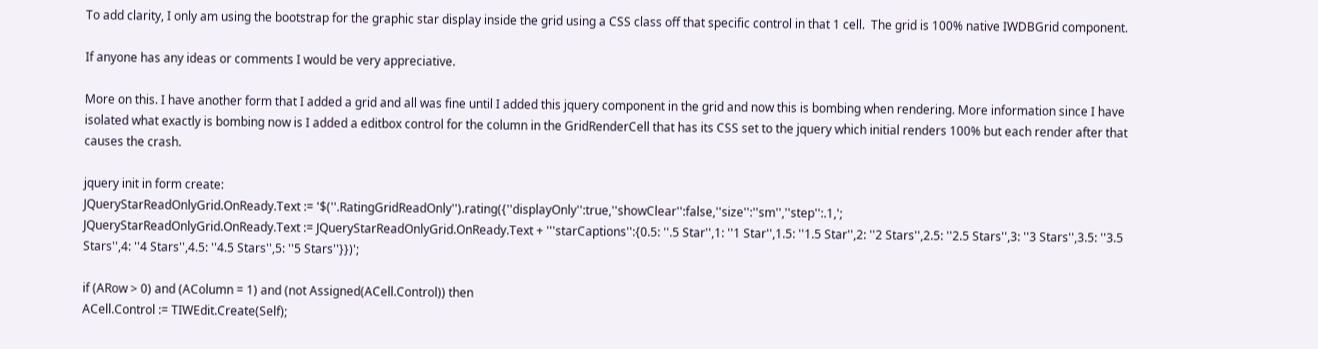To add clarity, I only am using the bootstrap for the graphic star display inside the grid using a CSS class off that specific control in that 1 cell.  The grid is 100% native IWDBGrid component.

If anyone has any ideas or comments I would be very appreciative.

More on this. I have another form that I added a grid and all was fine until I added this jquery component in the grid and now this is bombing when rendering. More information since I have isolated what exactly is bombing now is I added a editbox control for the column in the GridRenderCell that has its CSS set to the jquery which initial renders 100% but each render after that causes the crash.

jquery init in form create:
JQueryStarReadOnlyGrid.OnReady.Text := '$(''.RatingGridReadOnly'').rating({''displayOnly'':true,''showClear'':false,''size'':''sm'',''step'':.1,';
JQueryStarReadOnlyGrid.OnReady.Text := JQueryStarReadOnlyGrid.OnReady.Text + '''starCaptions'':{0.5: ''.5 Star'',1: ''1 Star'',1.5: ''1.5 Star'',2: ''2 Stars'',2.5: ''2.5 Stars'',3: ''3 Stars'',3.5: ''3.5 Stars'',4: ''4 Stars'',4.5: ''4.5 Stars'',5: ''5 Stars''}})';

if (ARow > 0) and (AColumn = 1) and (not Assigned(ACell.Control)) then
ACell.Control := TIWEdit.Create(Self);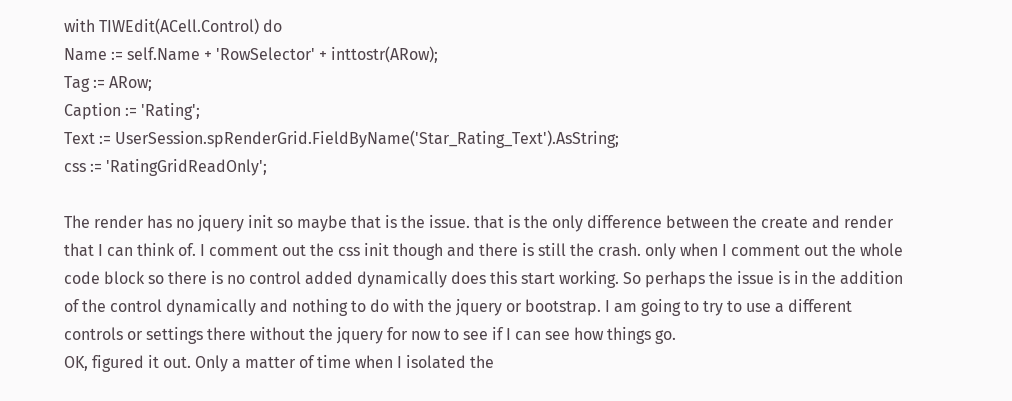with TIWEdit(ACell.Control) do
Name := self.Name + 'RowSelector' + inttostr(ARow);
Tag := ARow;
Caption := 'Rating';
Text := UserSession.spRenderGrid.FieldByName('Star_Rating_Text').AsString;
css := 'RatingGridReadOnly';

The render has no jquery init so maybe that is the issue. that is the only difference between the create and render that I can think of. I comment out the css init though and there is still the crash. only when I comment out the whole code block so there is no control added dynamically does this start working. So perhaps the issue is in the addition of the control dynamically and nothing to do with the jquery or bootstrap. I am going to try to use a different controls or settings there without the jquery for now to see if I can see how things go.
OK, figured it out. Only a matter of time when I isolated the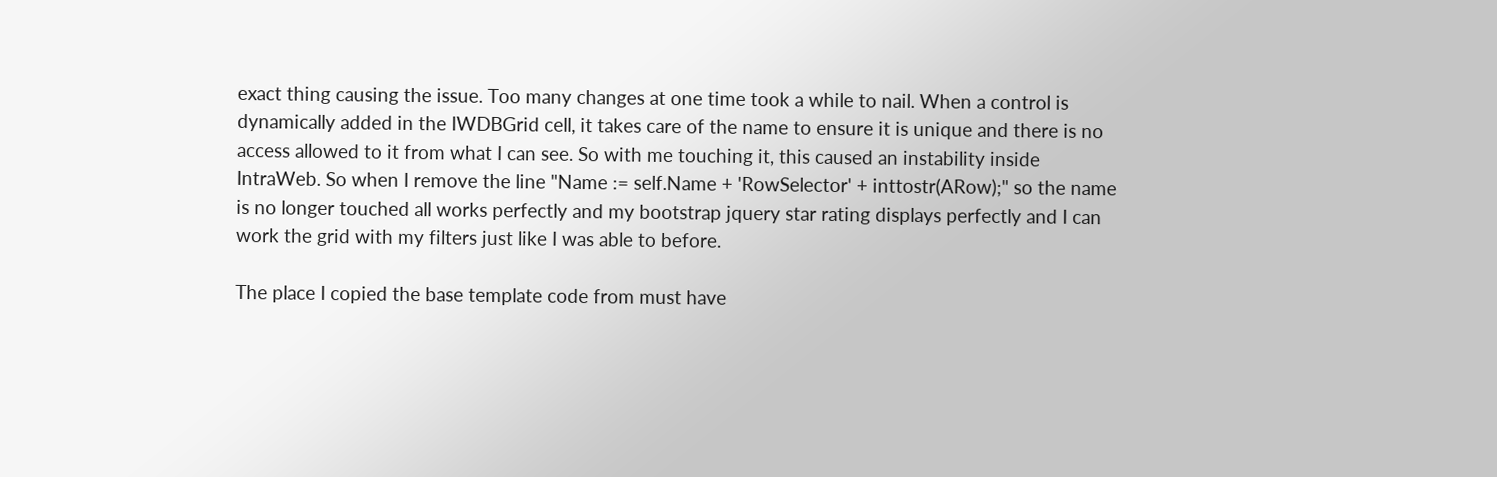exact thing causing the issue. Too many changes at one time took a while to nail. When a control is dynamically added in the IWDBGrid cell, it takes care of the name to ensure it is unique and there is no access allowed to it from what I can see. So with me touching it, this caused an instability inside IntraWeb. So when I remove the line "Name := self.Name + 'RowSelector' + inttostr(ARow);" so the name is no longer touched all works perfectly and my bootstrap jquery star rating displays perfectly and I can work the grid with my filters just like I was able to before.

The place I copied the base template code from must have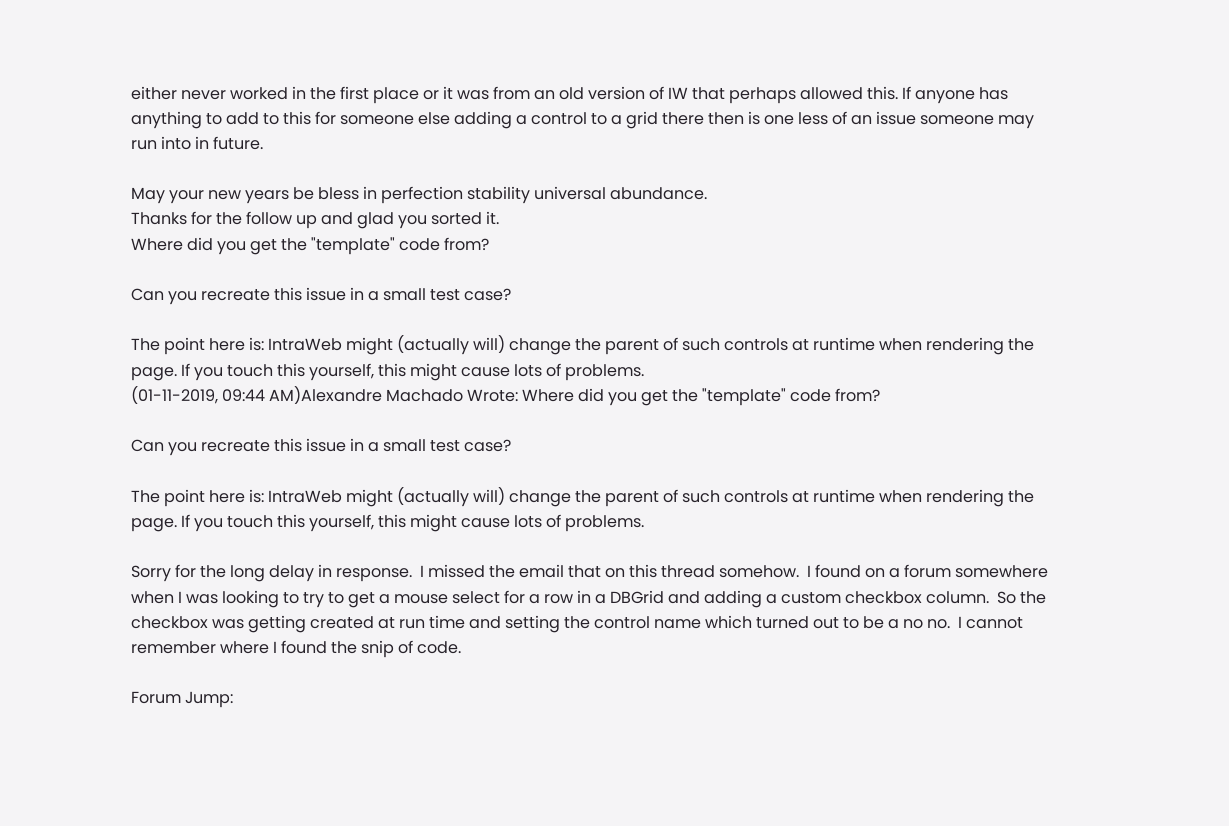either never worked in the first place or it was from an old version of IW that perhaps allowed this. If anyone has anything to add to this for someone else adding a control to a grid there then is one less of an issue someone may run into in future.

May your new years be bless in perfection stability universal abundance.
Thanks for the follow up and glad you sorted it.
Where did you get the "template" code from?

Can you recreate this issue in a small test case?

The point here is: IntraWeb might (actually will) change the parent of such controls at runtime when rendering the page. If you touch this yourself, this might cause lots of problems.
(01-11-2019, 09:44 AM)Alexandre Machado Wrote: Where did you get the "template" code from?

Can you recreate this issue in a small test case?

The point here is: IntraWeb might (actually will) change the parent of such controls at runtime when rendering the page. If you touch this yourself, this might cause lots of problems.

Sorry for the long delay in response.  I missed the email that on this thread somehow.  I found on a forum somewhere when I was looking to try to get a mouse select for a row in a DBGrid and adding a custom checkbox column.  So the checkbox was getting created at run time and setting the control name which turned out to be a no no.  I cannot remember where I found the snip of code.

Forum Jump: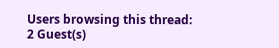Users browsing this thread: 2 Guest(s)